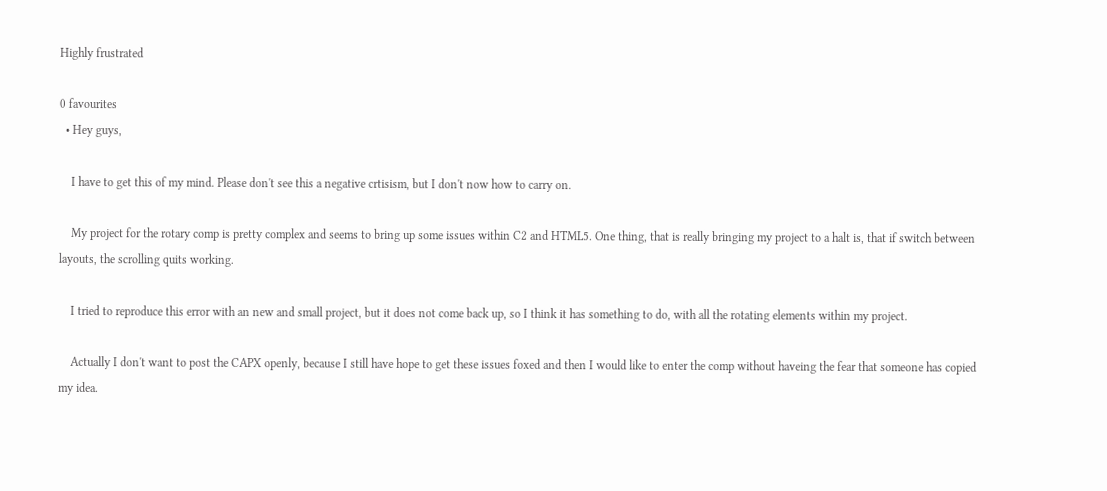Highly frustrated

0 favourites
  • Hey guys,

    I have to get this of my mind. Please don't see this a negative crtisism, but I don't now how to carry on.

    My project for the rotary comp is pretty complex and seems to bring up some issues within C2 and HTML5. One thing, that is really bringing my project to a halt is, that if switch between layouts, the scrolling quits working.

    I tried to reproduce this error with an new and small project, but it does not come back up, so I think it has something to do, with all the rotating elements within my project.

    Actually I don't want to post the CAPX openly, because I still have hope to get these issues foxed and then I would like to enter the comp without haveing the fear that someone has copied my idea.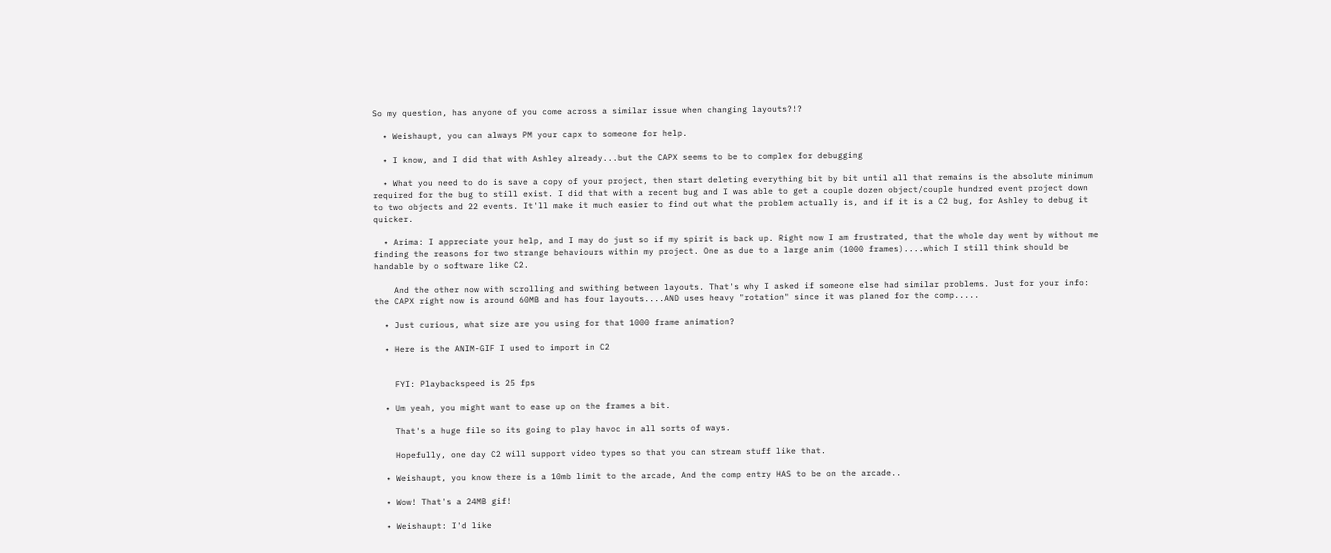So my question, has anyone of you come across a similar issue when changing layouts?!?

  • Weishaupt, you can always PM your capx to someone for help.

  • I know, and I did that with Ashley already...but the CAPX seems to be to complex for debugging

  • What you need to do is save a copy of your project, then start deleting everything bit by bit until all that remains is the absolute minimum required for the bug to still exist. I did that with a recent bug and I was able to get a couple dozen object/couple hundred event project down to two objects and 22 events. It'll make it much easier to find out what the problem actually is, and if it is a C2 bug, for Ashley to debug it quicker.

  • Arima: I appreciate your help, and I may do just so if my spirit is back up. Right now I am frustrated, that the whole day went by without me finding the reasons for two strange behaviours within my project. One as due to a large anim (1000 frames)....which I still think should be handable by o software like C2.

    And the other now with scrolling and swithing between layouts. That's why I asked if someone else had similar problems. Just for your info: the CAPX right now is around 60MB and has four layouts....AND uses heavy "rotation" since it was planed for the comp.....

  • Just curious, what size are you using for that 1000 frame animation?

  • Here is the ANIM-GIF I used to import in C2


    FYI: Playbackspeed is 25 fps

  • Um yeah, you might want to ease up on the frames a bit.

    That's a huge file so its going to play havoc in all sorts of ways.

    Hopefully, one day C2 will support video types so that you can stream stuff like that.

  • Weishaupt, you know there is a 10mb limit to the arcade, And the comp entry HAS to be on the arcade..

  • Wow! That's a 24MB gif!

  • Weishaupt: I'd like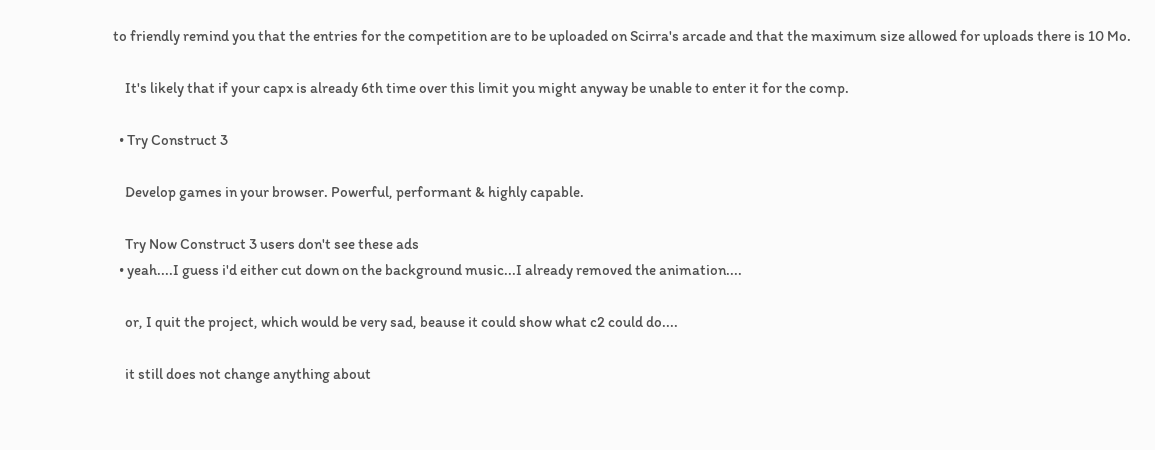to friendly remind you that the entries for the competition are to be uploaded on Scirra's arcade and that the maximum size allowed for uploads there is 10 Mo.

    It's likely that if your capx is already 6th time over this limit you might anyway be unable to enter it for the comp.

  • Try Construct 3

    Develop games in your browser. Powerful, performant & highly capable.

    Try Now Construct 3 users don't see these ads
  • yeah....I guess i'd either cut down on the background music...I already removed the animation....

    or, I quit the project, which would be very sad, beause it could show what c2 could do....

    it still does not change anything about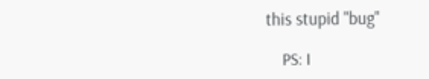this stupid "bug"

    PS: I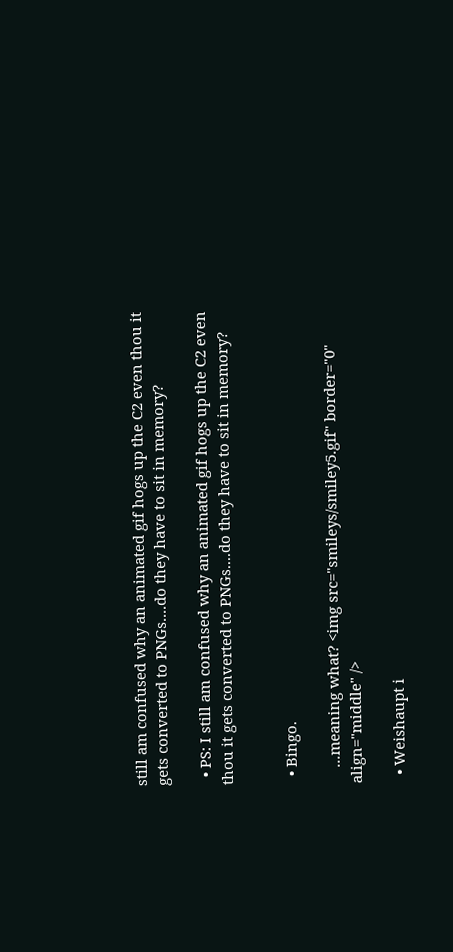still am confused why an animated gif hogs up the C2 even thou it gets converted to PNGs....do they have to sit in memory?

  • PS: I still am confused why an animated gif hogs up the C2 even thou it gets converted to PNGs....do they have to sit in memory?


  • Bingo.

    ...meaning what? <img src="smileys/smiley5.gif" border="0" align="middle" />

  • Weishaupt i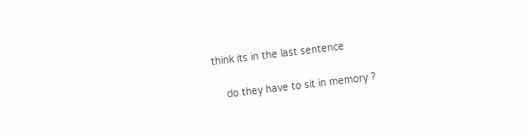think its in the last sentence

    do they have to sit in memory ?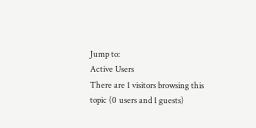Jump to:
Active Users
There are 1 visitors browsing this topic (0 users and 1 guests)